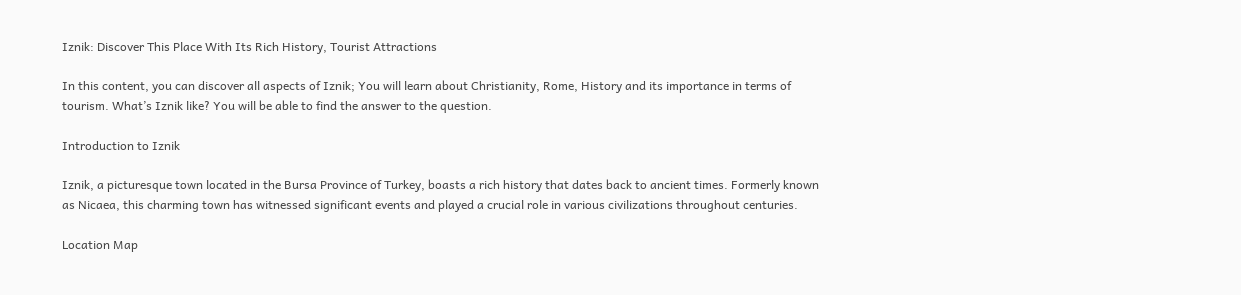Iznik: Discover This Place With Its Rich History, Tourist Attractions

In this content, you can discover all aspects of Iznik; You will learn about Christianity, Rome, History and its importance in terms of tourism. What’s Iznik like? You will be able to find the answer to the question.

Introduction to Iznik

Iznik, a picturesque town located in the Bursa Province of Turkey, boasts a rich history that dates back to ancient times. Formerly known as Nicaea, this charming town has witnessed significant events and played a crucial role in various civilizations throughout centuries.

Location Map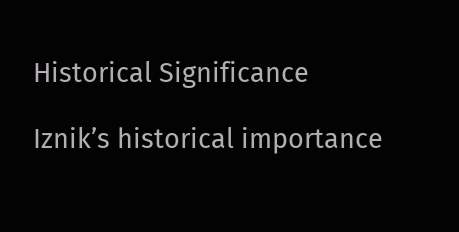Historical Significance

Iznik’s historical importance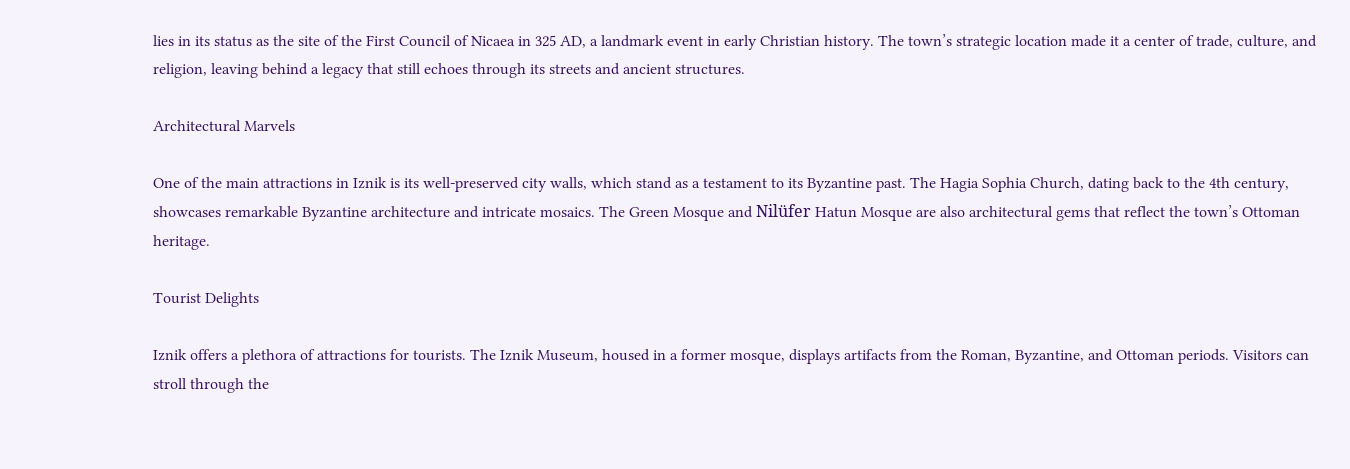lies in its status as the site of the First Council of Nicaea in 325 AD, a landmark event in early Christian history. The town’s strategic location made it a center of trade, culture, and religion, leaving behind a legacy that still echoes through its streets and ancient structures.

Architectural Marvels

One of the main attractions in Iznik is its well-preserved city walls, which stand as a testament to its Byzantine past. The Hagia Sophia Church, dating back to the 4th century, showcases remarkable Byzantine architecture and intricate mosaics. The Green Mosque and Nilüfer Hatun Mosque are also architectural gems that reflect the town’s Ottoman heritage.

Tourist Delights

Iznik offers a plethora of attractions for tourists. The Iznik Museum, housed in a former mosque, displays artifacts from the Roman, Byzantine, and Ottoman periods. Visitors can stroll through the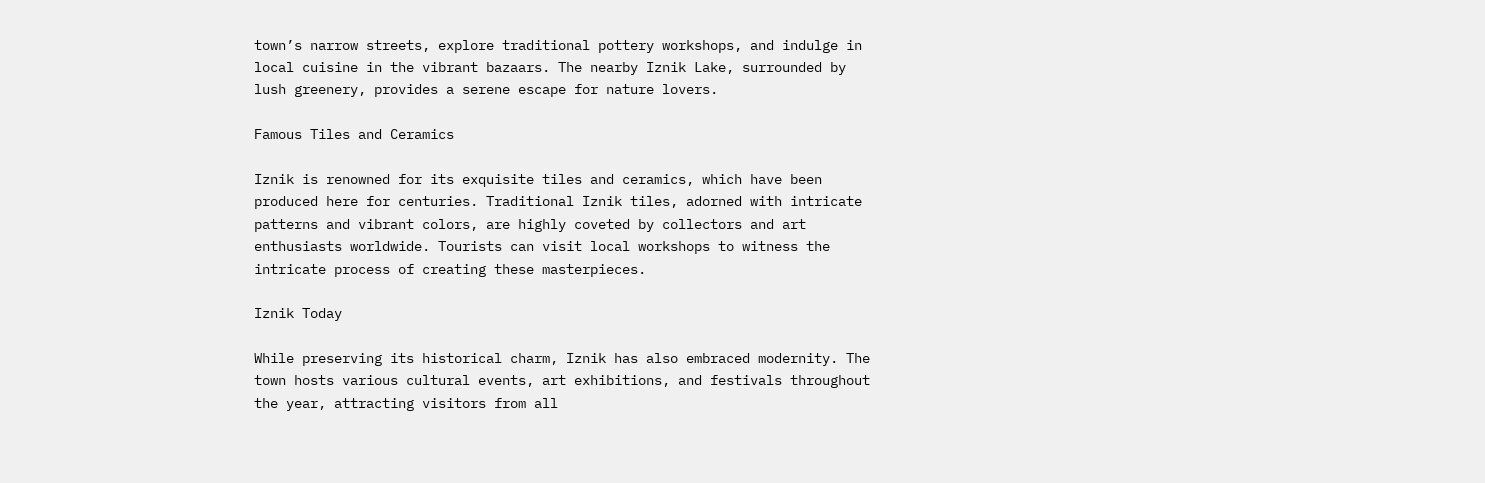town’s narrow streets, explore traditional pottery workshops, and indulge in local cuisine in the vibrant bazaars. The nearby Iznik Lake, surrounded by lush greenery, provides a serene escape for nature lovers.

Famous Tiles and Ceramics

Iznik is renowned for its exquisite tiles and ceramics, which have been produced here for centuries. Traditional Iznik tiles, adorned with intricate patterns and vibrant colors, are highly coveted by collectors and art enthusiasts worldwide. Tourists can visit local workshops to witness the intricate process of creating these masterpieces.

Iznik Today

While preserving its historical charm, Iznik has also embraced modernity. The town hosts various cultural events, art exhibitions, and festivals throughout the year, attracting visitors from all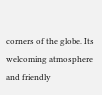corners of the globe. Its welcoming atmosphere and friendly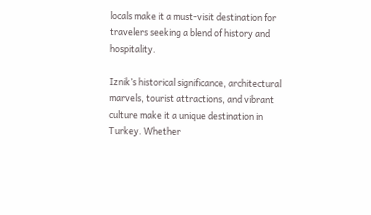locals make it a must-visit destination for travelers seeking a blend of history and hospitality.

Iznik’s historical significance, architectural marvels, tourist attractions, and vibrant culture make it a unique destination in Turkey. Whether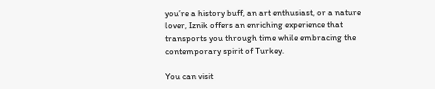you’re a history buff, an art enthusiast, or a nature lover, Iznik offers an enriching experience that transports you through time while embracing the contemporary spirit of Turkey.

You can visit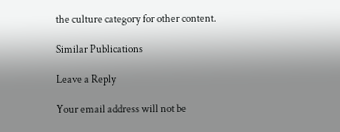the culture category for other content.

Similar Publications

Leave a Reply

Your email address will not be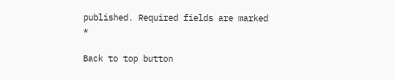published. Required fields are marked *

Back to top button